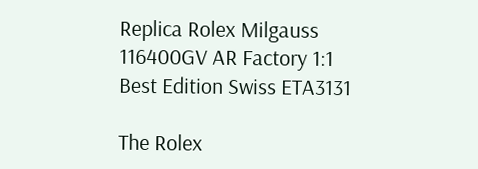Replica Rolex Milgauss 116400GV AR Factory 1:1 Best Edition Swiss ETA3131

The Rolex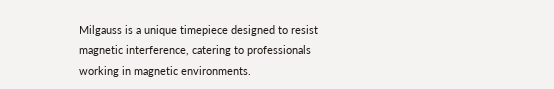Milgauss is a unique timepiece designed to resist magnetic interference, catering to professionals working in magnetic environments.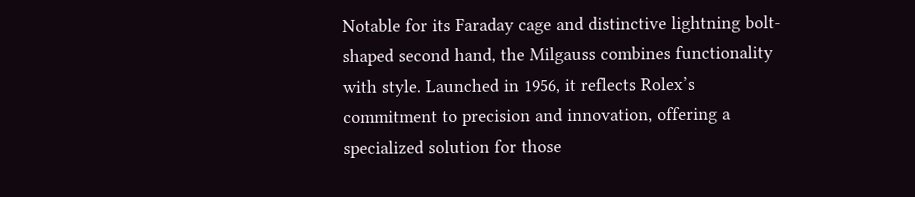Notable for its Faraday cage and distinctive lightning bolt-shaped second hand, the Milgauss combines functionality with style. Launched in 1956, it reflects Rolex’s commitment to precision and innovation, offering a specialized solution for those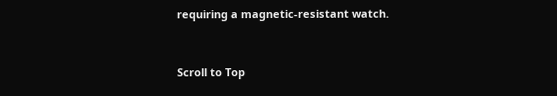requiring a magnetic-resistant watch.


Scroll to Top